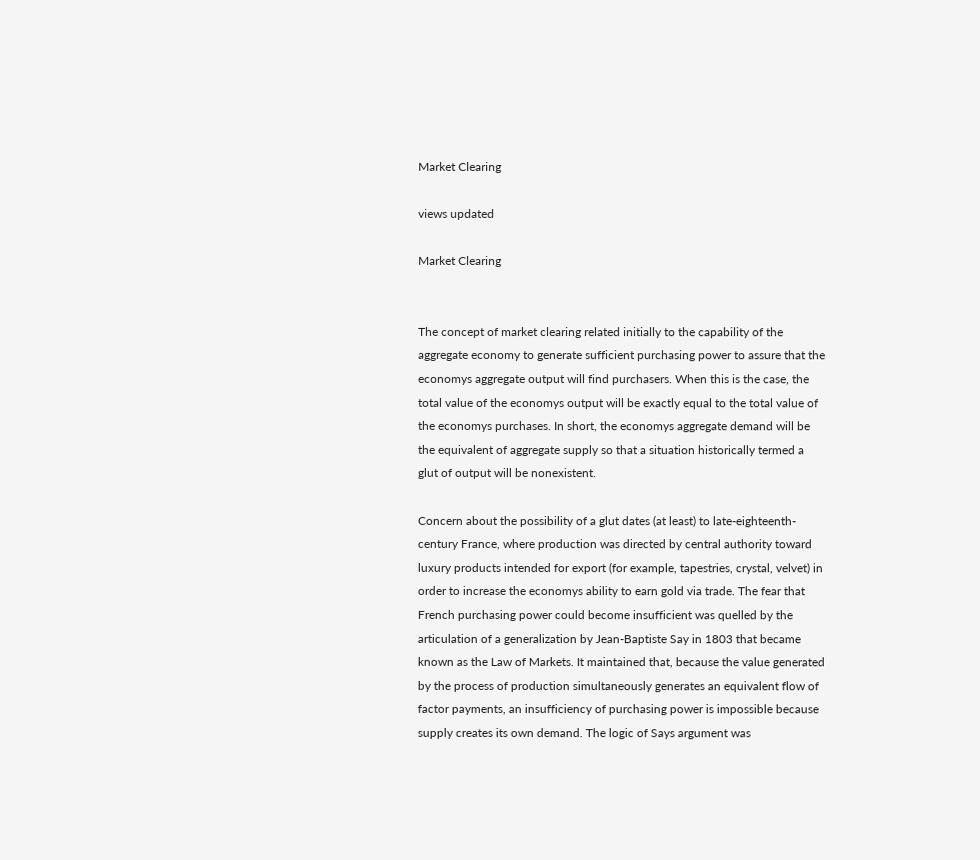Market Clearing

views updated

Market Clearing


The concept of market clearing related initially to the capability of the aggregate economy to generate sufficient purchasing power to assure that the economys aggregate output will find purchasers. When this is the case, the total value of the economys output will be exactly equal to the total value of the economys purchases. In short, the economys aggregate demand will be the equivalent of aggregate supply so that a situation historically termed a glut of output will be nonexistent.

Concern about the possibility of a glut dates (at least) to late-eighteenth-century France, where production was directed by central authority toward luxury products intended for export (for example, tapestries, crystal, velvet) in order to increase the economys ability to earn gold via trade. The fear that French purchasing power could become insufficient was quelled by the articulation of a generalization by Jean-Baptiste Say in 1803 that became known as the Law of Markets. It maintained that, because the value generated by the process of production simultaneously generates an equivalent flow of factor payments, an insufficiency of purchasing power is impossible because supply creates its own demand. The logic of Says argument was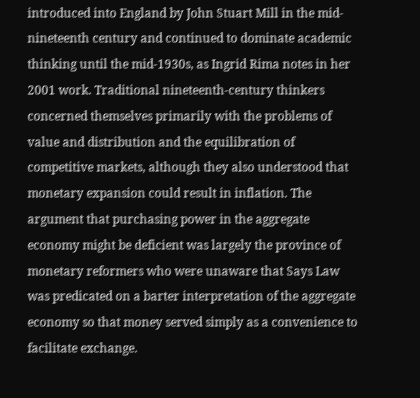introduced into England by John Stuart Mill in the mid-nineteenth century and continued to dominate academic thinking until the mid-1930s, as Ingrid Rima notes in her 2001 work. Traditional nineteenth-century thinkers concerned themselves primarily with the problems of value and distribution and the equilibration of competitive markets, although they also understood that monetary expansion could result in inflation. The argument that purchasing power in the aggregate economy might be deficient was largely the province of monetary reformers who were unaware that Says Law was predicated on a barter interpretation of the aggregate economy so that money served simply as a convenience to facilitate exchange.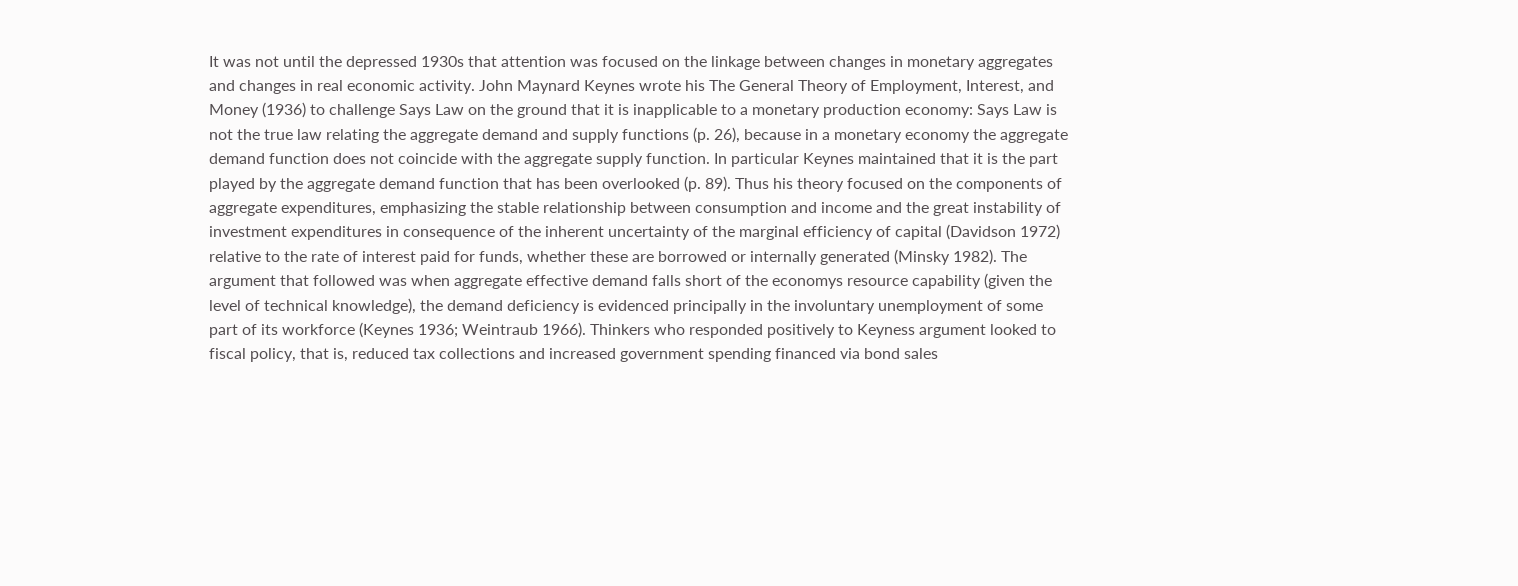It was not until the depressed 1930s that attention was focused on the linkage between changes in monetary aggregates and changes in real economic activity. John Maynard Keynes wrote his The General Theory of Employment, Interest, and Money (1936) to challenge Says Law on the ground that it is inapplicable to a monetary production economy: Says Law is not the true law relating the aggregate demand and supply functions (p. 26), because in a monetary economy the aggregate demand function does not coincide with the aggregate supply function. In particular Keynes maintained that it is the part played by the aggregate demand function that has been overlooked (p. 89). Thus his theory focused on the components of aggregate expenditures, emphasizing the stable relationship between consumption and income and the great instability of investment expenditures in consequence of the inherent uncertainty of the marginal efficiency of capital (Davidson 1972) relative to the rate of interest paid for funds, whether these are borrowed or internally generated (Minsky 1982). The argument that followed was when aggregate effective demand falls short of the economys resource capability (given the level of technical knowledge), the demand deficiency is evidenced principally in the involuntary unemployment of some part of its workforce (Keynes 1936; Weintraub 1966). Thinkers who responded positively to Keyness argument looked to fiscal policy, that is, reduced tax collections and increased government spending financed via bond sales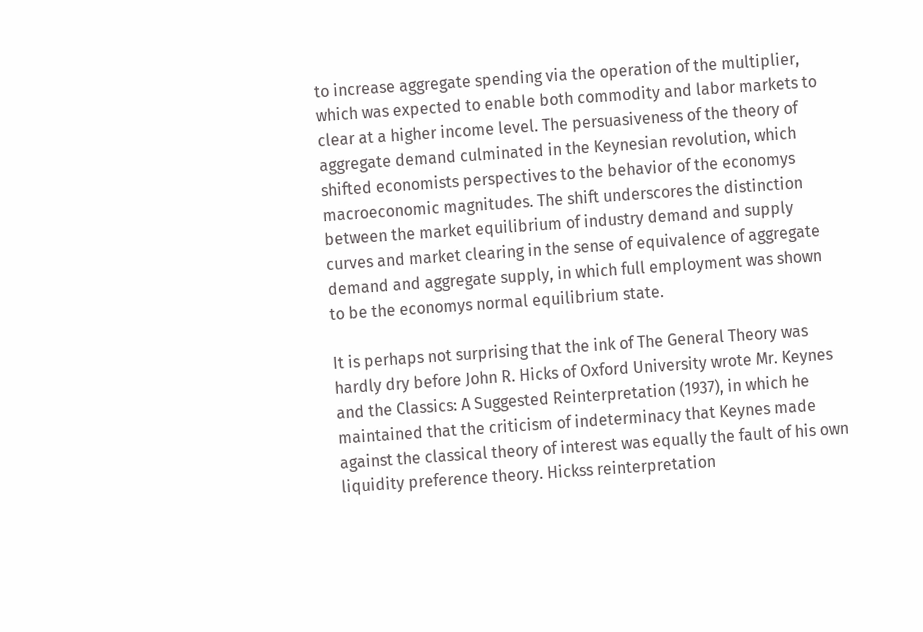to increase aggregate spending via the operation of the multiplier, which was expected to enable both commodity and labor markets to clear at a higher income level. The persuasiveness of the theory of aggregate demand culminated in the Keynesian revolution, which shifted economists perspectives to the behavior of the economys macroeconomic magnitudes. The shift underscores the distinction between the market equilibrium of industry demand and supply curves and market clearing in the sense of equivalence of aggregate demand and aggregate supply, in which full employment was shown to be the economys normal equilibrium state.

It is perhaps not surprising that the ink of The General Theory was hardly dry before John R. Hicks of Oxford University wrote Mr. Keynes and the Classics: A Suggested Reinterpretation (1937), in which he maintained that the criticism of indeterminacy that Keynes made against the classical theory of interest was equally the fault of his own liquidity preference theory. Hickss reinterpretation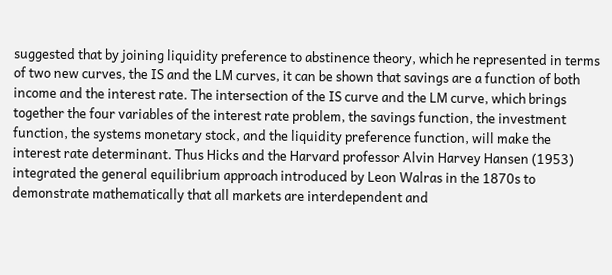suggested that by joining liquidity preference to abstinence theory, which he represented in terms of two new curves, the IS and the LM curves, it can be shown that savings are a function of both income and the interest rate. The intersection of the IS curve and the LM curve, which brings together the four variables of the interest rate problem, the savings function, the investment function, the systems monetary stock, and the liquidity preference function, will make the interest rate determinant. Thus Hicks and the Harvard professor Alvin Harvey Hansen (1953) integrated the general equilibrium approach introduced by Leon Walras in the 1870s to demonstrate mathematically that all markets are interdependent and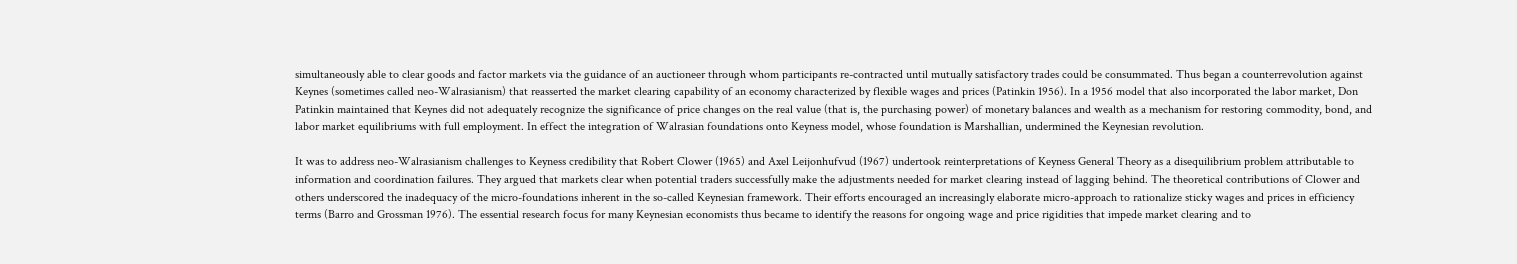simultaneously able to clear goods and factor markets via the guidance of an auctioneer through whom participants re-contracted until mutually satisfactory trades could be consummated. Thus began a counterrevolution against Keynes (sometimes called neo-Walrasianism) that reasserted the market clearing capability of an economy characterized by flexible wages and prices (Patinkin 1956). In a 1956 model that also incorporated the labor market, Don Patinkin maintained that Keynes did not adequately recognize the significance of price changes on the real value (that is, the purchasing power) of monetary balances and wealth as a mechanism for restoring commodity, bond, and labor market equilibriums with full employment. In effect the integration of Walrasian foundations onto Keyness model, whose foundation is Marshallian, undermined the Keynesian revolution.

It was to address neo-Walrasianism challenges to Keyness credibility that Robert Clower (1965) and Axel Leijonhufvud (1967) undertook reinterpretations of Keyness General Theory as a disequilibrium problem attributable to information and coordination failures. They argued that markets clear when potential traders successfully make the adjustments needed for market clearing instead of lagging behind. The theoretical contributions of Clower and others underscored the inadequacy of the micro-foundations inherent in the so-called Keynesian framework. Their efforts encouraged an increasingly elaborate micro-approach to rationalize sticky wages and prices in efficiency terms (Barro and Grossman 1976). The essential research focus for many Keynesian economists thus became to identify the reasons for ongoing wage and price rigidities that impede market clearing and to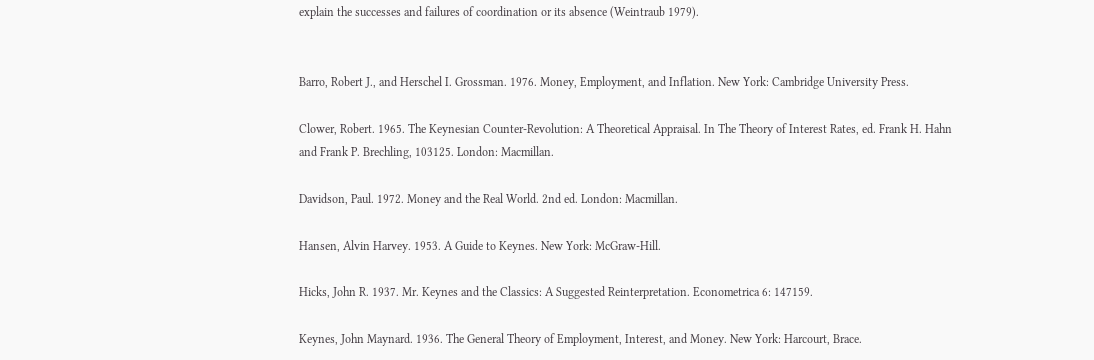explain the successes and failures of coordination or its absence (Weintraub 1979).


Barro, Robert J., and Herschel I. Grossman. 1976. Money, Employment, and Inflation. New York: Cambridge University Press.

Clower, Robert. 1965. The Keynesian Counter-Revolution: A Theoretical Appraisal. In The Theory of Interest Rates, ed. Frank H. Hahn and Frank P. Brechling, 103125. London: Macmillan.

Davidson, Paul. 1972. Money and the Real World. 2nd ed. London: Macmillan.

Hansen, Alvin Harvey. 1953. A Guide to Keynes. New York: McGraw-Hill.

Hicks, John R. 1937. Mr. Keynes and the Classics: A Suggested Reinterpretation. Econometrica 6: 147159.

Keynes, John Maynard. 1936. The General Theory of Employment, Interest, and Money. New York: Harcourt, Brace.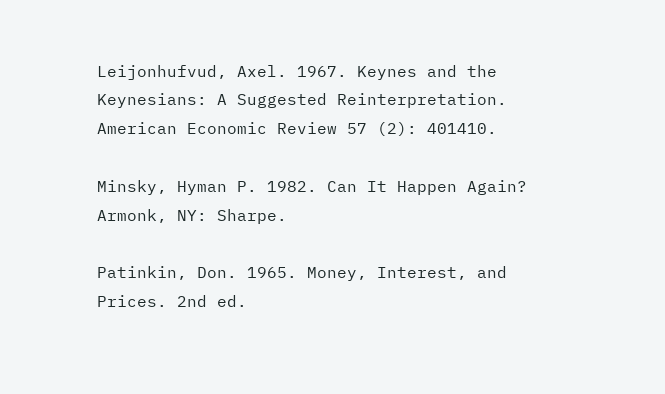Leijonhufvud, Axel. 1967. Keynes and the Keynesians: A Suggested Reinterpretation. American Economic Review 57 (2): 401410.

Minsky, Hyman P. 1982. Can It Happen Again? Armonk, NY: Sharpe.

Patinkin, Don. 1965. Money, Interest, and Prices. 2nd ed.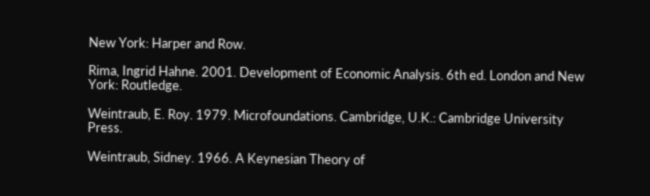New York: Harper and Row.

Rima, Ingrid Hahne. 2001. Development of Economic Analysis. 6th ed. London and New York: Routledge.

Weintraub, E. Roy. 1979. Microfoundations. Cambridge, U.K.: Cambridge University Press.

Weintraub, Sidney. 1966. A Keynesian Theory of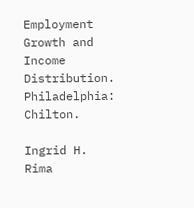Employment Growth and Income Distribution. Philadelphia: Chilton.

Ingrid H. Rima